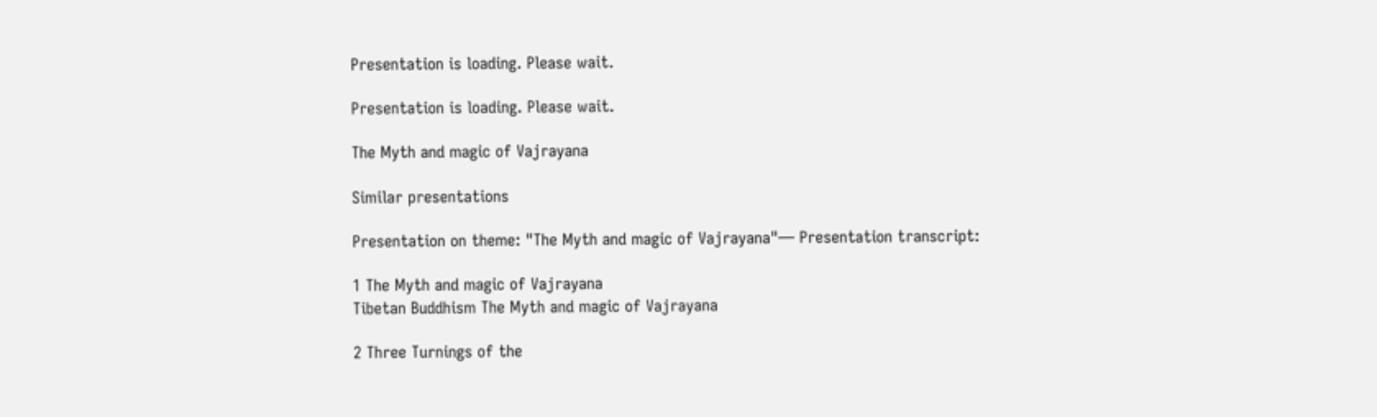Presentation is loading. Please wait.

Presentation is loading. Please wait.

The Myth and magic of Vajrayana

Similar presentations

Presentation on theme: "The Myth and magic of Vajrayana"— Presentation transcript:

1 The Myth and magic of Vajrayana
Tibetan Buddhism The Myth and magic of Vajrayana

2 Three Turnings of the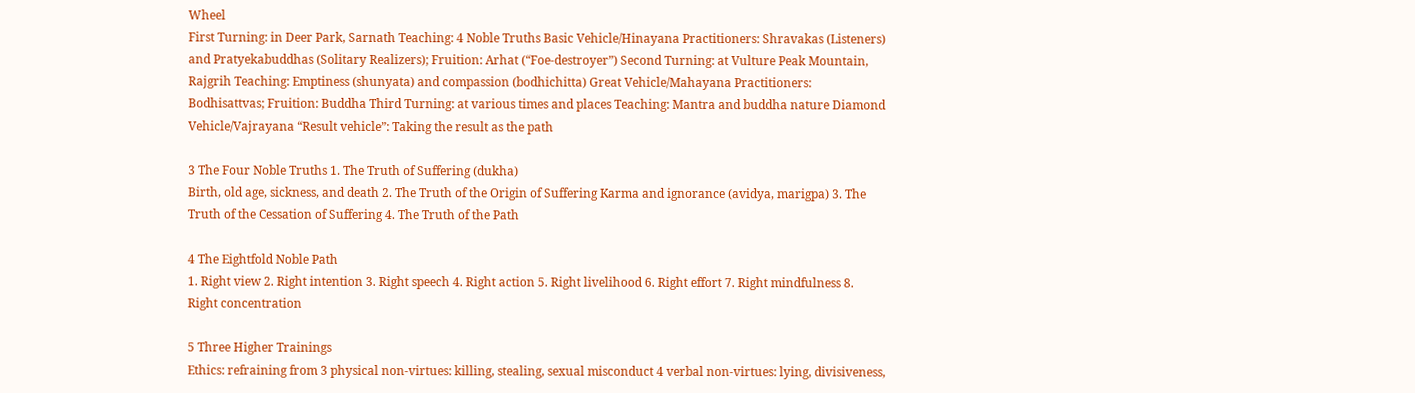Wheel
First Turning: in Deer Park, Sarnath Teaching: 4 Noble Truths Basic Vehicle/Hinayana Practitioners: Shravakas (Listeners) and Pratyekabuddhas (Solitary Realizers); Fruition: Arhat (“Foe-destroyer”) Second Turning: at Vulture Peak Mountain, Rajgrih Teaching: Emptiness (shunyata) and compassion (bodhichitta) Great Vehicle/Mahayana Practitioners: Bodhisattvas; Fruition: Buddha Third Turning: at various times and places Teaching: Mantra and buddha nature Diamond Vehicle/Vajrayana “Result vehicle”: Taking the result as the path

3 The Four Noble Truths 1. The Truth of Suffering (dukha)
Birth, old age, sickness, and death 2. The Truth of the Origin of Suffering Karma and ignorance (avidya, marigpa) 3. The Truth of the Cessation of Suffering 4. The Truth of the Path

4 The Eightfold Noble Path
1. Right view 2. Right intention 3. Right speech 4. Right action 5. Right livelihood 6. Right effort 7. Right mindfulness 8. Right concentration

5 Three Higher Trainings
Ethics: refraining from 3 physical non-virtues: killing, stealing, sexual misconduct 4 verbal non-virtues: lying, divisiveness,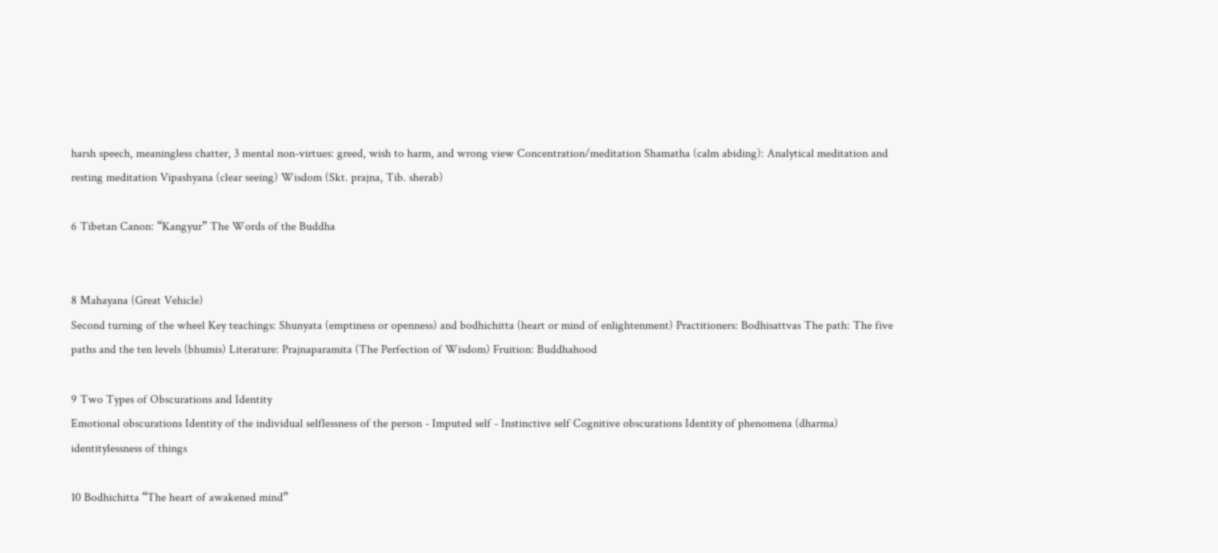harsh speech, meaningless chatter, 3 mental non-virtues: greed, wish to harm, and wrong view Concentration/meditation Shamatha (calm abiding): Analytical meditation and resting meditation Vipashyana (clear seeing) Wisdom (Skt. prajna, Tib. sherab)

6 Tibetan Canon: “Kangyur” The Words of the Buddha


8 Mahayana (Great Vehicle)
Second turning of the wheel Key teachings: Shunyata (emptiness or openness) and bodhichitta (heart or mind of enlightenment) Practitioners: Bodhisattvas The path: The five paths and the ten levels (bhumis) Literature: Prajnaparamita (The Perfection of Wisdom) Fruition: Buddhahood

9 Two Types of Obscurations and Identity
Emotional obscurations Identity of the individual selflessness of the person - Imputed self - Instinctive self Cognitive obscurations Identity of phenomena (dharma) identitylessness of things

10 Bodhichitta “The heart of awakened mind”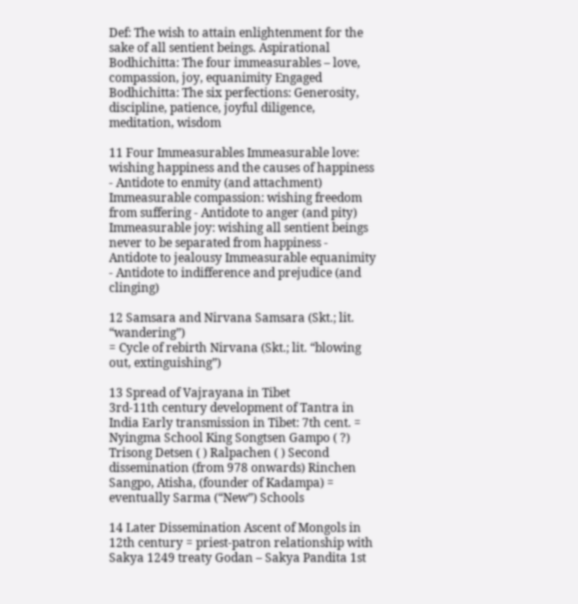Def: The wish to attain enlightenment for the sake of all sentient beings. Aspirational Bodhichitta: The four immeasurables – love, compassion, joy, equanimity Engaged Bodhichitta: The six perfections: Generosity, discipline, patience, joyful diligence, meditation, wisdom

11 Four Immeasurables Immeasurable love: wishing happiness and the causes of happiness - Antidote to enmity (and attachment) Immeasurable compassion: wishing freedom from suffering - Antidote to anger (and pity) Immeasurable joy: wishing all sentient beings never to be separated from happiness - Antidote to jealousy Immeasurable equanimity - Antidote to indifference and prejudice (and clinging)

12 Samsara and Nirvana Samsara (Skt.; lit. “wandering”)
= Cycle of rebirth Nirvana (Skt.; lit. “blowing out, extinguishing”)

13 Spread of Vajrayana in Tibet
3rd-11th century development of Tantra in India Early transmission in Tibet: 7th cent. = Nyingma School King Songtsen Gampo ( ?) Trisong Detsen ( ) Ralpachen ( ) Second dissemination (from 978 onwards) Rinchen Sangpo, Atisha, (founder of Kadampa) = eventually Sarma (“New”) Schools

14 Later Dissemination Ascent of Mongols in 12th century = priest-patron relationship with Sakya 1249 treaty Godan – Sakya Pandita 1st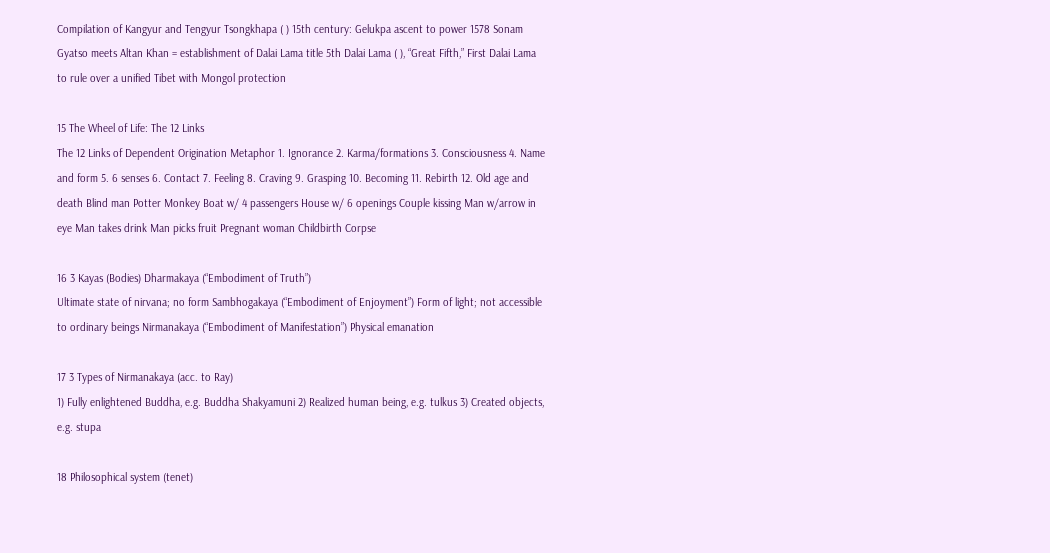Compilation of Kangyur and Tengyur Tsongkhapa ( ) 15th century: Gelukpa ascent to power 1578 Sonam Gyatso meets Altan Khan = establishment of Dalai Lama title 5th Dalai Lama ( ), “Great Fifth,” First Dalai Lama to rule over a unified Tibet with Mongol protection

15 The Wheel of Life: The 12 Links
The 12 Links of Dependent Origination Metaphor 1. Ignorance 2. Karma/formations 3. Consciousness 4. Name and form 5. 6 senses 6. Contact 7. Feeling 8. Craving 9. Grasping 10. Becoming 11. Rebirth 12. Old age and death Blind man Potter Monkey Boat w/ 4 passengers House w/ 6 openings Couple kissing Man w/arrow in eye Man takes drink Man picks fruit Pregnant woman Childbirth Corpse

16 3 Kayas (Bodies) Dharmakaya (“Embodiment of Truth”)
Ultimate state of nirvana; no form Sambhogakaya (“Embodiment of Enjoyment”) Form of light; not accessible to ordinary beings Nirmanakaya (“Embodiment of Manifestation”) Physical emanation

17 3 Types of Nirmanakaya (acc. to Ray)
1) Fully enlightened Buddha, e.g. Buddha Shakyamuni 2) Realized human being, e.g. tulkus 3) Created objects, e.g. stupa

18 Philosophical system (tenet)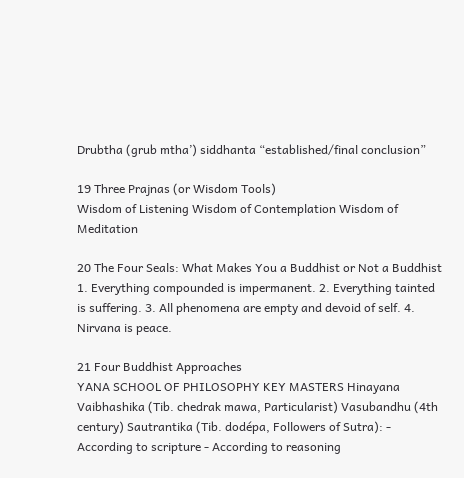Drubtha (grub mtha’) siddhanta “established/final conclusion”

19 Three Prajnas (or Wisdom Tools)
Wisdom of Listening Wisdom of Contemplation Wisdom of Meditation

20 The Four Seals: What Makes You a Buddhist or Not a Buddhist
1. Everything compounded is impermanent. 2. Everything tainted is suffering. 3. All phenomena are empty and devoid of self. 4. Nirvana is peace.

21 Four Buddhist Approaches
YANA SCHOOL OF PHILOSOPHY KEY MASTERS Hinayana Vaibhashika (Tib. chedrak mawa, Particularist) Vasubandhu (4th century) Sautrantika (Tib. dodépa, Followers of Sutra): - According to scripture - According to reasoning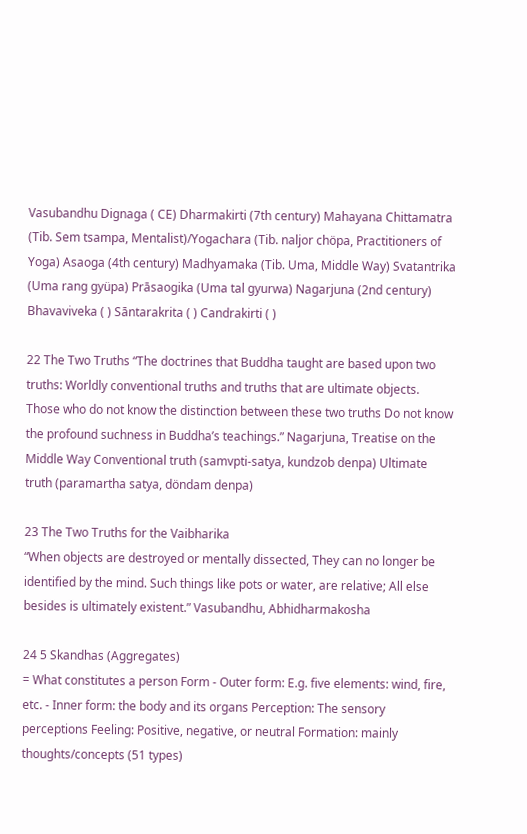Vasubandhu Dignaga ( CE) Dharmakirti (7th century) Mahayana Chittamatra (Tib. Sem tsampa, Mentalist)/Yogachara (Tib. naljor chöpa, Practitioners of Yoga) Asaoga (4th century) Madhyamaka (Tib. Uma, Middle Way) Svatantrika (Uma rang gyüpa) Prāsaogika (Uma tal gyurwa) Nagarjuna (2nd century) Bhavaviveka ( ) Sāntarakrita ( ) Candrakirti ( )

22 The Two Truths “The doctrines that Buddha taught are based upon two truths: Worldly conventional truths and truths that are ultimate objects. Those who do not know the distinction between these two truths Do not know the profound suchness in Buddha’s teachings.” Nagarjuna, Treatise on the Middle Way Conventional truth (samvpti-satya, kundzob denpa) Ultimate truth (paramartha satya, döndam denpa)

23 The Two Truths for the Vaibharika
“When objects are destroyed or mentally dissected, They can no longer be identified by the mind. Such things like pots or water, are relative; All else besides is ultimately existent.” Vasubandhu, Abhidharmakosha

24 5 Skandhas (Aggregates)
= What constitutes a person Form - Outer form: E.g. five elements: wind, fire, etc. - Inner form: the body and its organs Perception: The sensory perceptions Feeling: Positive, negative, or neutral Formation: mainly thoughts/concepts (51 types)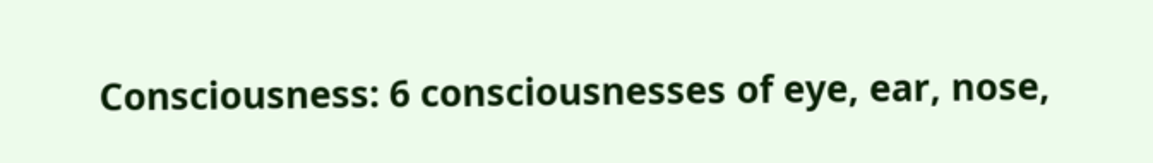Consciousness: 6 consciousnesses of eye, ear, nose,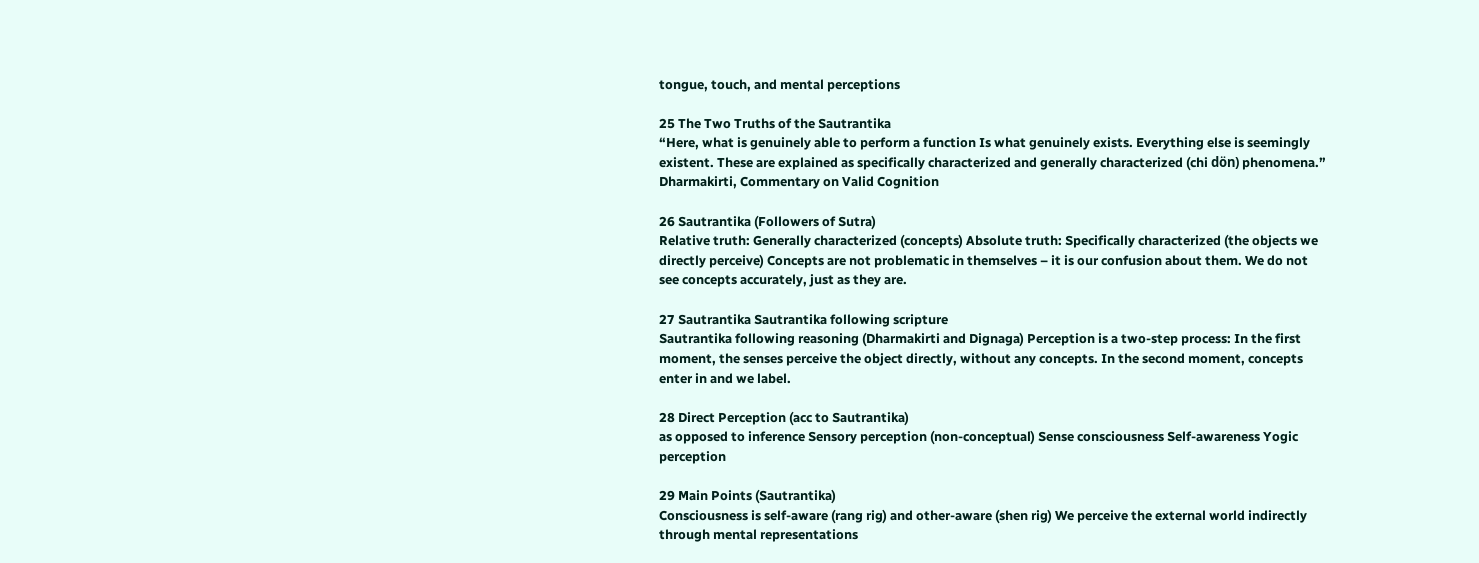tongue, touch, and mental perceptions

25 The Two Truths of the Sautrantika
“Here, what is genuinely able to perform a function Is what genuinely exists. Everything else is seemingly existent. These are explained as specifically characterized and generally characterized (chi dön) phenomena.” Dharmakirti, Commentary on Valid Cognition

26 Sautrantika (Followers of Sutra)
Relative truth: Generally characterized (concepts) Absolute truth: Specifically characterized (the objects we directly perceive) Concepts are not problematic in themselves – it is our confusion about them. We do not see concepts accurately, just as they are.

27 Sautrantika Sautrantika following scripture
Sautrantika following reasoning (Dharmakirti and Dignaga) Perception is a two-step process: In the first moment, the senses perceive the object directly, without any concepts. In the second moment, concepts enter in and we label.

28 Direct Perception (acc to Sautrantika)
as opposed to inference Sensory perception (non-conceptual) Sense consciousness Self-awareness Yogic perception

29 Main Points (Sautrantika)
Consciousness is self-aware (rang rig) and other-aware (shen rig) We perceive the external world indirectly through mental representations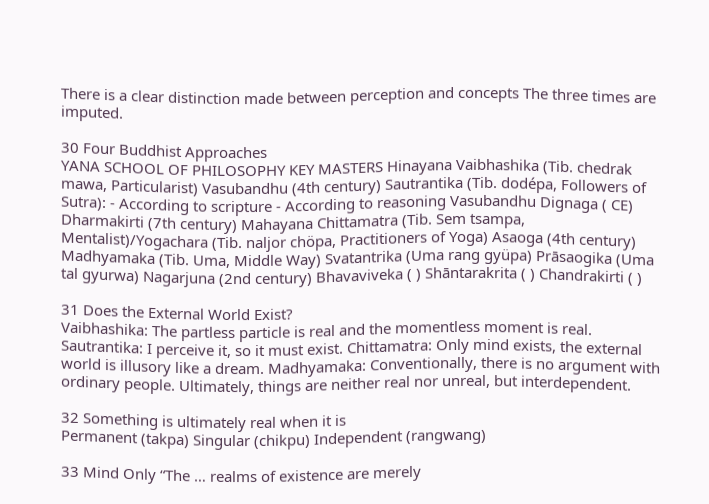There is a clear distinction made between perception and concepts The three times are imputed.

30 Four Buddhist Approaches
YANA SCHOOL OF PHILOSOPHY KEY MASTERS Hinayana Vaibhashika (Tib. chedrak mawa, Particularist) Vasubandhu (4th century) Sautrantika (Tib. dodépa, Followers of Sutra): - According to scripture - According to reasoning Vasubandhu Dignaga ( CE) Dharmakirti (7th century) Mahayana Chittamatra (Tib. Sem tsampa, Mentalist)/Yogachara (Tib. naljor chöpa, Practitioners of Yoga) Asaoga (4th century) Madhyamaka (Tib. Uma, Middle Way) Svatantrika (Uma rang gyüpa) Prāsaogika (Uma tal gyurwa) Nagarjuna (2nd century) Bhavaviveka ( ) Shāntarakrita ( ) Chandrakirti ( )

31 Does the External World Exist?
Vaibhashika: The partless particle is real and the momentless moment is real. Sautrantika: I perceive it, so it must exist. Chittamatra: Only mind exists, the external world is illusory like a dream. Madhyamaka: Conventionally, there is no argument with ordinary people. Ultimately, things are neither real nor unreal, but interdependent.

32 Something is ultimately real when it is
Permanent (takpa) Singular (chikpu) Independent (rangwang)

33 Mind Only “The … realms of existence are merely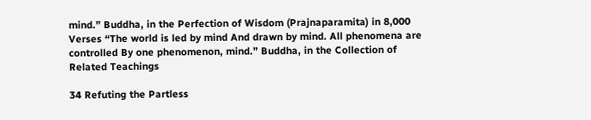mind.” Buddha, in the Perfection of Wisdom (Prajnaparamita) in 8,000 Verses “The world is led by mind And drawn by mind. All phenomena are controlled By one phenomenon, mind.” Buddha, in the Collection of Related Teachings

34 Refuting the Partless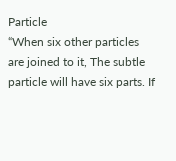Particle
“When six other particles are joined to it, The subtle particle will have six parts. If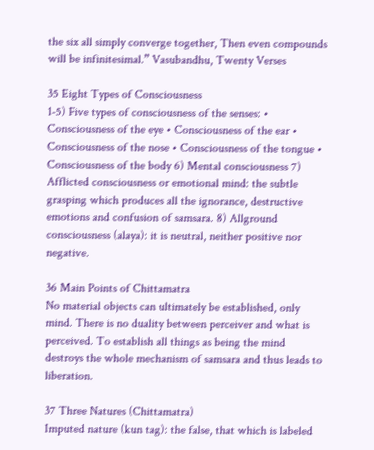the six all simply converge together, Then even compounds will be infinitesimal.” Vasubandhu, Twenty Verses

35 Eight Types of Consciousness
1-5) Five types of consciousness of the senses: • Consciousness of the eye • Consciousness of the ear • Consciousness of the nose • Consciousness of the tongue • Consciousness of the body 6) Mental consciousness 7) Afflicted consciousness or emotional mind: the subtle grasping which produces all the ignorance, destructive emotions and confusion of samsara. 8) Allground consciousness (alaya): it is neutral, neither positive nor negative.

36 Main Points of Chittamatra
No material objects can ultimately be established, only mind. There is no duality between perceiver and what is perceived. To establish all things as being the mind destroys the whole mechanism of samsara and thus leads to liberation.

37 Three Natures (Chittamatra)
Imputed nature (kun tag): the false, that which is labeled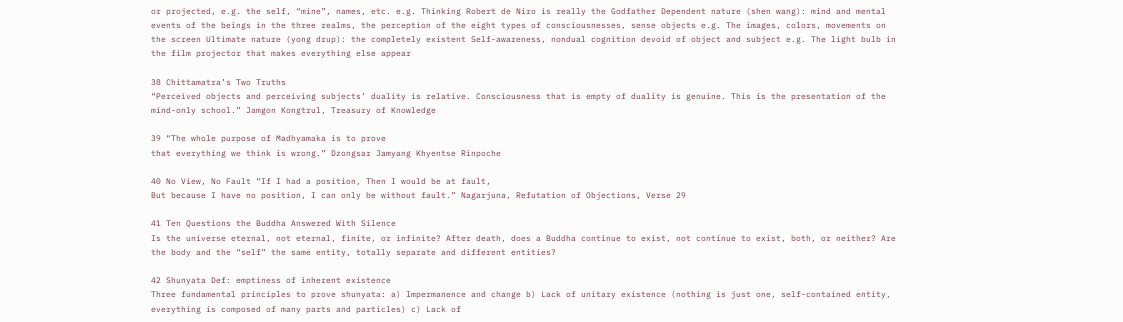or projected, e.g. the self, “mine”, names, etc. e.g. Thinking Robert de Niro is really the Godfather Dependent nature (shen wang): mind and mental events of the beings in the three realms, the perception of the eight types of consciousnesses, sense objects e.g. The images, colors, movements on the screen Ultimate nature (yong drup): the completely existent Self-awareness, nondual cognition devoid of object and subject e.g. The light bulb in the film projector that makes everything else appear

38 Chittamatra’s Two Truths
“Perceived objects and perceiving subjects’ duality is relative. Consciousness that is empty of duality is genuine. This is the presentation of the mind-only school.” Jamgon Kongtrul, Treasury of Knowledge

39 “The whole purpose of Madhyamaka is to prove
that everything we think is wrong.” Dzongsar Jamyang Khyentse Rinpoche

40 No View, No Fault “If I had a position, Then I would be at fault,
But because I have no position, I can only be without fault.” Nagarjuna, Refutation of Objections, Verse 29

41 Ten Questions the Buddha Answered With Silence
Is the universe eternal, not eternal, finite, or infinite? After death, does a Buddha continue to exist, not continue to exist, both, or neither? Are the body and the “self” the same entity, totally separate and different entities?

42 Shunyata Def: emptiness of inherent existence
Three fundamental principles to prove shunyata: a) Impermanence and change b) Lack of unitary existence (nothing is just one, self-contained entity, everything is composed of many parts and particles) c) Lack of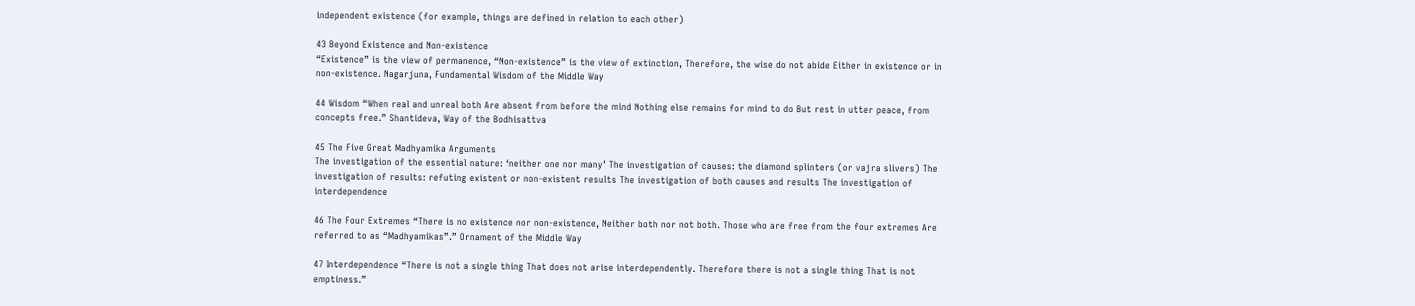independent existence (for example, things are defined in relation to each other)

43 Beyond Existence and Non-existence
“Existence” is the view of permanence, “Non-existence” is the view of extinction, Therefore, the wise do not abide Either in existence or in non-existence. Nagarjuna, Fundamental Wisdom of the Middle Way

44 Wisdom “When real and unreal both Are absent from before the mind Nothing else remains for mind to do But rest in utter peace, from concepts free.” Shantideva, Way of the Bodhisattva

45 The Five Great Madhyamika Arguments
The investigation of the essential nature: ‘neither one nor many’ The investigation of causes: the diamond splinters (or vajra slivers) The investigation of results: refuting existent or non-existent results The investigation of both causes and results The investigation of interdependence

46 The Four Extremes “There is no existence nor non-existence, Neither both nor not both. Those who are free from the four extremes Are referred to as “Madhyamikas”.” Ornament of the Middle Way

47 Interdependence “There is not a single thing That does not arise interdependently. Therefore there is not a single thing That is not emptiness.”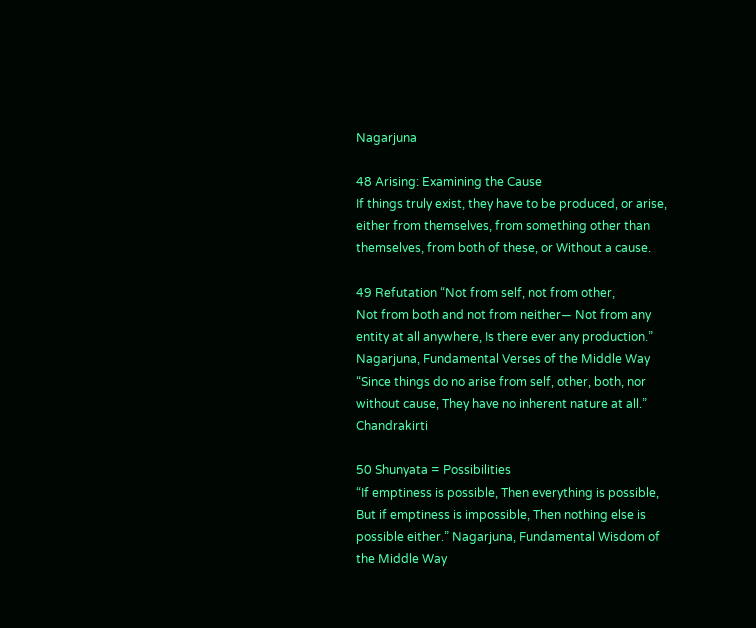Nagarjuna

48 Arising: Examining the Cause
If things truly exist, they have to be produced, or arise, either from themselves, from something other than themselves, from both of these, or Without a cause.

49 Refutation “Not from self, not from other,
Not from both and not from neither— Not from any entity at all anywhere, Is there ever any production.” Nagarjuna, Fundamental Verses of the Middle Way “Since things do no arise from self, other, both, nor without cause, They have no inherent nature at all.” Chandrakirti

50 Shunyata = Possibilities
“If emptiness is possible, Then everything is possible, But if emptiness is impossible, Then nothing else is possible either.” Nagarjuna, Fundamental Wisdom of the Middle Way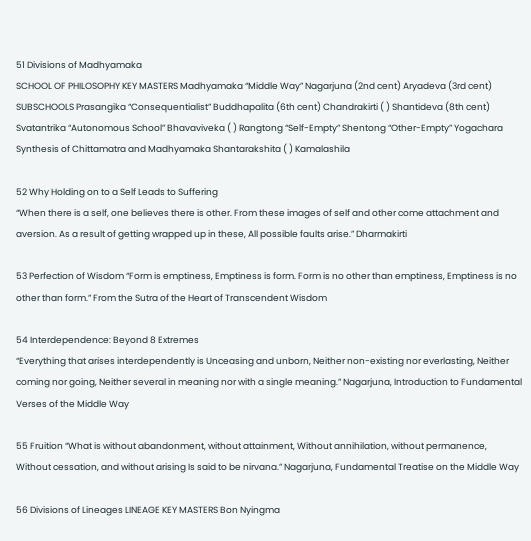51 Divisions of Madhyamaka
SCHOOL OF PHILOSOPHY KEY MASTERS Madhyamaka “Middle Way” Nagarjuna (2nd cent) Aryadeva (3rd cent) SUBSCHOOLS Prasangika “Consequentialist” Buddhapalita (6th cent) Chandrakirti ( ) Shantideva (8th cent) Svatantrika “Autonomous School” Bhavaviveka ( ) Rangtong “Self-Empty” Shentong “Other-Empty” Yogachara Synthesis of Chittamatra and Madhyamaka Shantarakshita ( ) Kamalashila

52 Why Holding on to a Self Leads to Suffering
“When there is a self, one believes there is other. From these images of self and other come attachment and aversion. As a result of getting wrapped up in these, All possible faults arise.” Dharmakirti

53 Perfection of Wisdom “Form is emptiness, Emptiness is form. Form is no other than emptiness, Emptiness is no other than form.” From the Sutra of the Heart of Transcendent Wisdom

54 Interdependence: Beyond 8 Extremes
“Everything that arises interdependently is Unceasing and unborn, Neither non-existing nor everlasting, Neither coming nor going, Neither several in meaning nor with a single meaning.” Nagarjuna, Introduction to Fundamental Verses of the Middle Way

55 Fruition “What is without abandonment, without attainment, Without annihilation, without permanence, Without cessation, and without arising Is said to be nirvana.” Nagarjuna, Fundamental Treatise on the Middle Way

56 Divisions of Lineages LINEAGE KEY MASTERS Bon Nyingma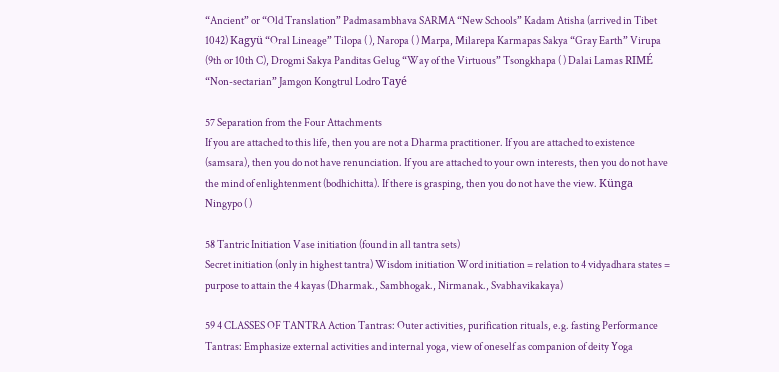“Ancient” or “Old Translation” Padmasambhava SARMA “New Schools” Kadam Atisha (arrived in Tibet 1042) Kagyü “Oral Lineage” Tilopa ( ), Naropa ( ) Marpa, Milarepa Karmapas Sakya “Gray Earth” Virupa (9th or 10th C), Drogmi Sakya Panditas Gelug “Way of the Virtuous” Tsongkhapa ( ) Dalai Lamas RIMÉ “Non-sectarian” Jamgon Kongtrul Lodro Tayé

57 Separation from the Four Attachments
If you are attached to this life, then you are not a Dharma practitioner. If you are attached to existence (samsara), then you do not have renunciation. If you are attached to your own interests, then you do not have the mind of enlightenment (bodhichitta). If there is grasping, then you do not have the view. Künga Ningypo ( )

58 Tantric Initiation Vase initiation (found in all tantra sets)
Secret initiation (only in highest tantra) Wisdom initiation Word initiation = relation to 4 vidyadhara states = purpose to attain the 4 kayas (Dharmak., Sambhogak., Nirmanak., Svabhavikakaya)

59 4 CLASSES OF TANTRA Action Tantras: Outer activities, purification rituals, e.g. fasting Performance Tantras: Emphasize external activities and internal yoga, view of oneself as companion of deity Yoga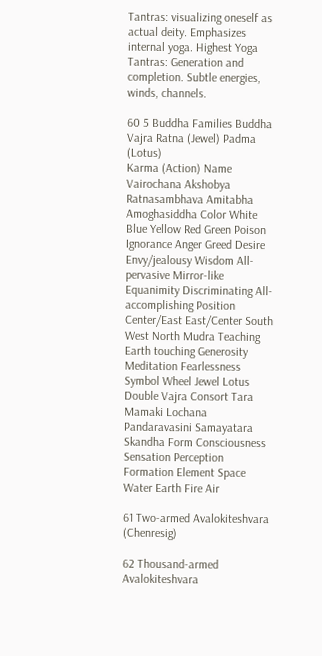Tantras: visualizing oneself as actual deity. Emphasizes internal yoga. Highest Yoga Tantras: Generation and completion. Subtle energies, winds, channels.

60 5 Buddha Families Buddha Vajra Ratna (Jewel) Padma (Lotus)
Karma (Action) Name Vairochana Akshobya Ratnasambhava Amitabha Amoghasiddha Color White Blue Yellow Red Green Poison Ignorance Anger Greed Desire Envy/jealousy Wisdom All-pervasive Mirror-like Equanimity Discriminating All-accomplishing Position Center/East East/Center South West North Mudra Teaching Earth touching Generosity Meditation Fearlessness Symbol Wheel Jewel Lotus Double Vajra Consort Tara Mamaki Lochana Pandaravasini Samayatara Skandha Form Consciousness Sensation Perception Formation Element Space Water Earth Fire Air

61 Two-armed Avalokiteshvara (Chenresig)

62 Thousand-armed Avalokiteshvara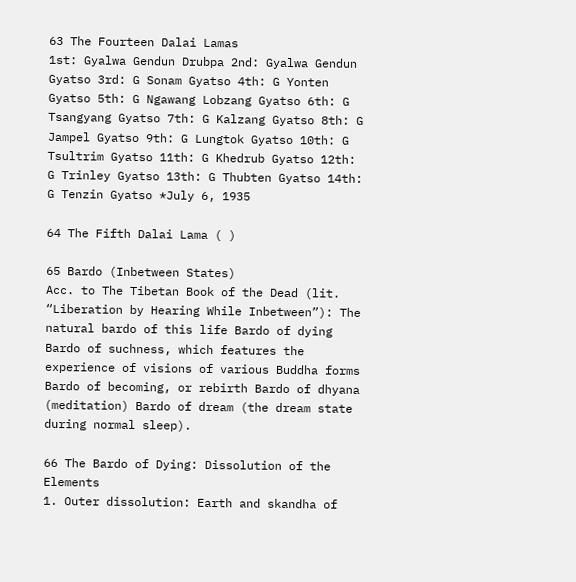63 The Fourteen Dalai Lamas
1st: Gyalwa Gendun Drubpa 2nd: Gyalwa Gendun Gyatso 3rd: G Sonam Gyatso 4th: G Yonten Gyatso 5th: G Ngawang Lobzang Gyatso 6th: G Tsangyang Gyatso 7th: G Kalzang Gyatso 8th: G Jampel Gyatso 9th: G Lungtok Gyatso 10th: G Tsultrim Gyatso 11th: G Khedrub Gyatso 12th: G Trinley Gyatso 13th: G Thubten Gyatso 14th: G Tenzin Gyatso *July 6, 1935

64 The Fifth Dalai Lama ( )

65 Bardo (Inbetween States)
Acc. to The Tibetan Book of the Dead (lit. “Liberation by Hearing While Inbetween”): The natural bardo of this life Bardo of dying Bardo of suchness, which features the experience of visions of various Buddha forms Bardo of becoming, or rebirth Bardo of dhyana (meditation) Bardo of dream (the dream state during normal sleep).

66 The Bardo of Dying: Dissolution of the Elements
1. Outer dissolution: Earth and skandha of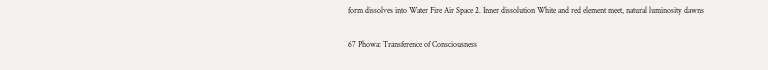form dissolves into Water Fire Air Space 2. Inner dissolution White and red element meet, natural luminosity dawns

67 Phowa: Transference of Consciousness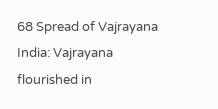68 Spread of Vajrayana India: Vajrayana flourished in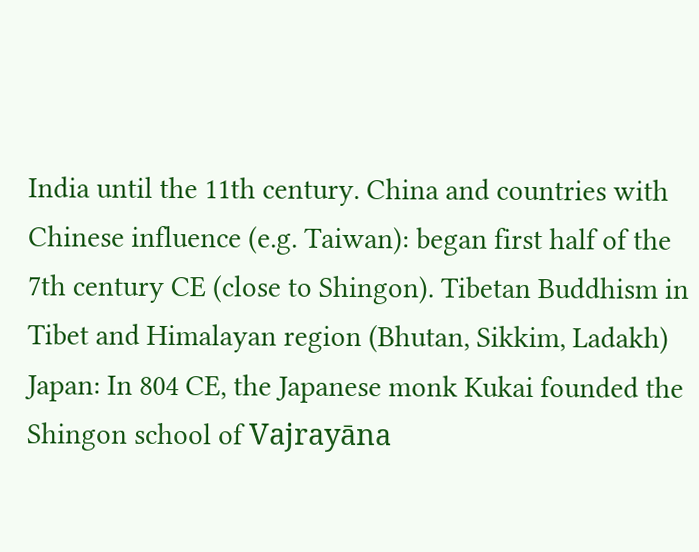India until the 11th century. China and countries with Chinese influence (e.g. Taiwan): began first half of the 7th century CE (close to Shingon). Tibetan Buddhism in Tibet and Himalayan region (Bhutan, Sikkim, Ladakh) Japan: In 804 CE, the Japanese monk Kukai founded the Shingon school of Vajrayāna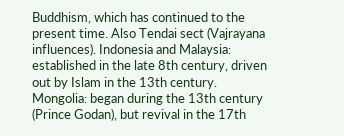Buddhism, which has continued to the present time. Also Tendai sect (Vajrayana influences). Indonesia and Malaysia: established in the late 8th century, driven out by Islam in the 13th century. Mongolia: began during the 13th century (Prince Godan), but revival in the 17th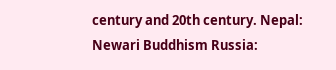century and 20th century. Nepal: Newari Buddhism Russia: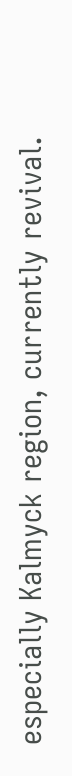especially Kalmyck region, currently revival.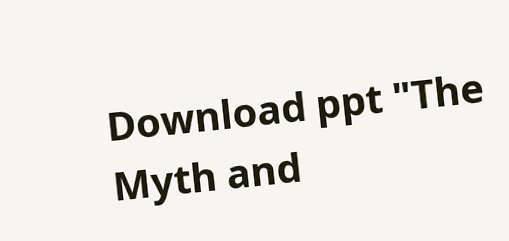Download ppt "The Myth and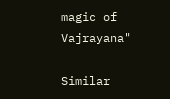magic of Vajrayana"

Similar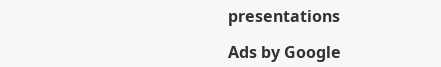presentations

Ads by Google